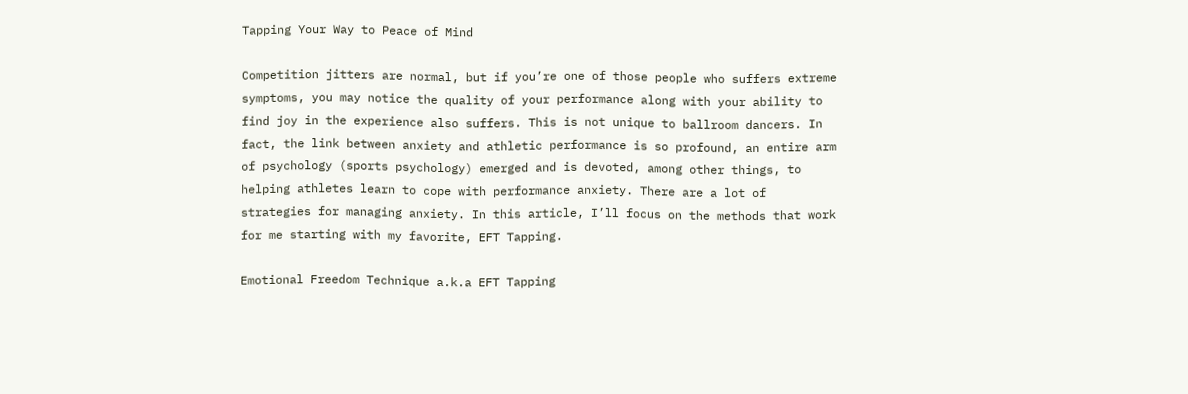Tapping Your Way to Peace of Mind

Competition jitters are normal, but if you’re one of those people who suffers extreme symptoms, you may notice the quality of your performance along with your ability to find joy in the experience also suffers. This is not unique to ballroom dancers. In fact, the link between anxiety and athletic performance is so profound, an entire arm of psychology (sports psychology) emerged and is devoted, among other things, to helping athletes learn to cope with performance anxiety. There are a lot of strategies for managing anxiety. In this article, I’ll focus on the methods that work for me starting with my favorite, EFT Tapping.

Emotional Freedom Technique a.k.a EFT Tapping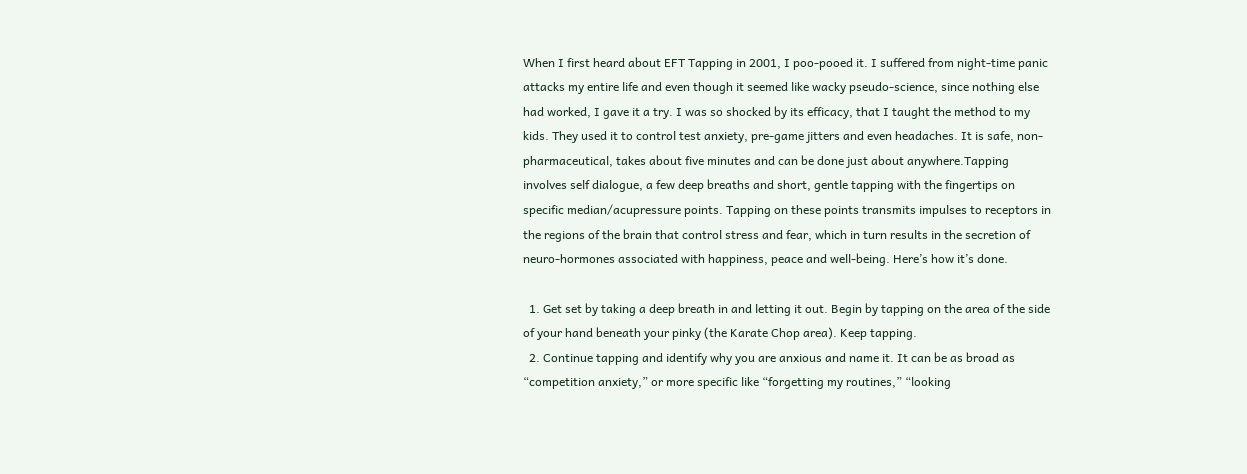When I first heard about EFT Tapping in 2001, I poo-pooed it. I suffered from night-time panic attacks my entire life and even though it seemed like wacky pseudo-science, since nothing else had worked, I gave it a try. I was so shocked by its efficacy, that I taught the method to my kids. They used it to control test anxiety, pre-game jitters and even headaches. It is safe, non-pharmaceutical, takes about five minutes and can be done just about anywhere.Tapping involves self dialogue, a few deep breaths and short, gentle tapping with the fingertips on specific median/acupressure points. Tapping on these points transmits impulses to receptors in the regions of the brain that control stress and fear, which in turn results in the secretion of neuro-hormones associated with happiness, peace and well-being. Here’s how it’s done.

  1. Get set by taking a deep breath in and letting it out. Begin by tapping on the area of the side of your hand beneath your pinky (the Karate Chop area). Keep tapping.
  2. Continue tapping and identify why you are anxious and name it. It can be as broad as “competition anxiety,” or more specific like “forgetting my routines,” “looking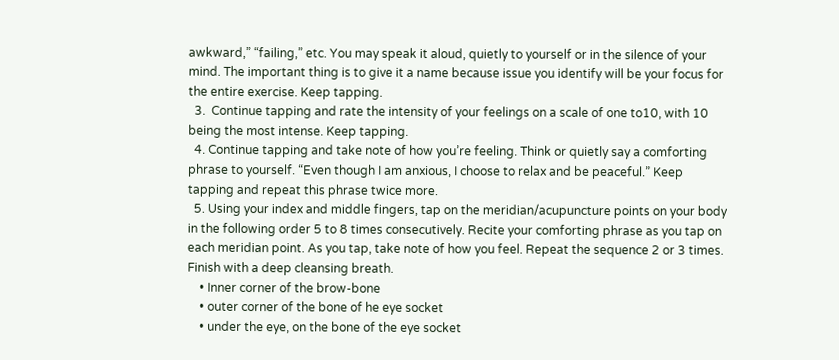awkward,” “failing,” etc. You may speak it aloud, quietly to yourself or in the silence of your mind. The important thing is to give it a name because issue you identify will be your focus for the entire exercise. Keep tapping.
  3.  Continue tapping and rate the intensity of your feelings on a scale of one to10, with 10 being the most intense. Keep tapping.
  4. Continue tapping and take note of how you’re feeling. Think or quietly say a comforting phrase to yourself. “Even though I am anxious, I choose to relax and be peaceful.” Keep tapping and repeat this phrase twice more.
  5. Using your index and middle fingers, tap on the meridian/acupuncture points on your body in the following order 5 to 8 times consecutively. Recite your comforting phrase as you tap on each meridian point. As you tap, take note of how you feel. Repeat the sequence 2 or 3 times.  Finish with a deep cleansing breath.
    • Inner corner of the brow-bone
    • outer corner of the bone of he eye socket
    • under the eye, on the bone of the eye socket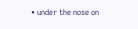• under the nose on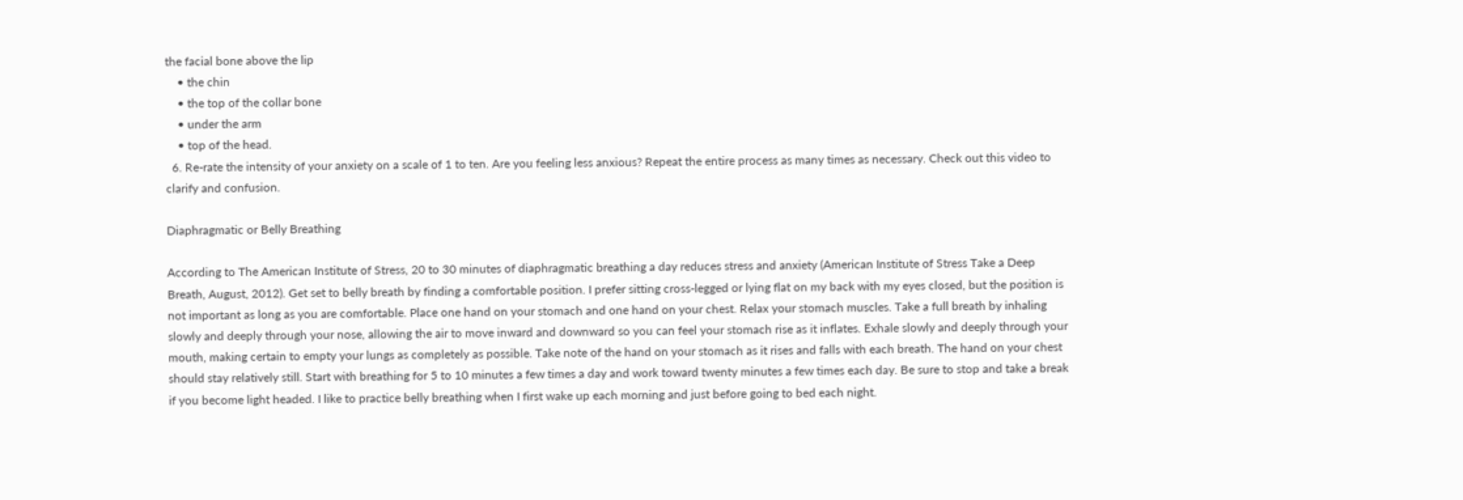the facial bone above the lip
    • the chin
    • the top of the collar bone
    • under the arm
    • top of the head.
  6. Re-rate the intensity of your anxiety on a scale of 1 to ten. Are you feeling less anxious? Repeat the entire process as many times as necessary. Check out this video to clarify and confusion.

Diaphragmatic or Belly Breathing

According to The American Institute of Stress, 20 to 30 minutes of diaphragmatic breathing a day reduces stress and anxiety (American Institute of Stress Take a Deep Breath, August, 2012). Get set to belly breath by finding a comfortable position. I prefer sitting cross-legged or lying flat on my back with my eyes closed, but the position is not important as long as you are comfortable. Place one hand on your stomach and one hand on your chest. Relax your stomach muscles. Take a full breath by inhaling slowly and deeply through your nose, allowing the air to move inward and downward so you can feel your stomach rise as it inflates. Exhale slowly and deeply through your mouth, making certain to empty your lungs as completely as possible. Take note of the hand on your stomach as it rises and falls with each breath. The hand on your chest should stay relatively still. Start with breathing for 5 to 10 minutes a few times a day and work toward twenty minutes a few times each day. Be sure to stop and take a break if you become light headed. I like to practice belly breathing when I first wake up each morning and just before going to bed each night.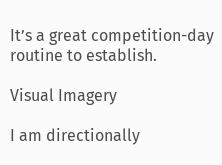It’s a great competition-day routine to establish.

Visual Imagery

I am directionally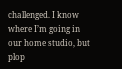challenged. I know where I’m going in our home studio, but plop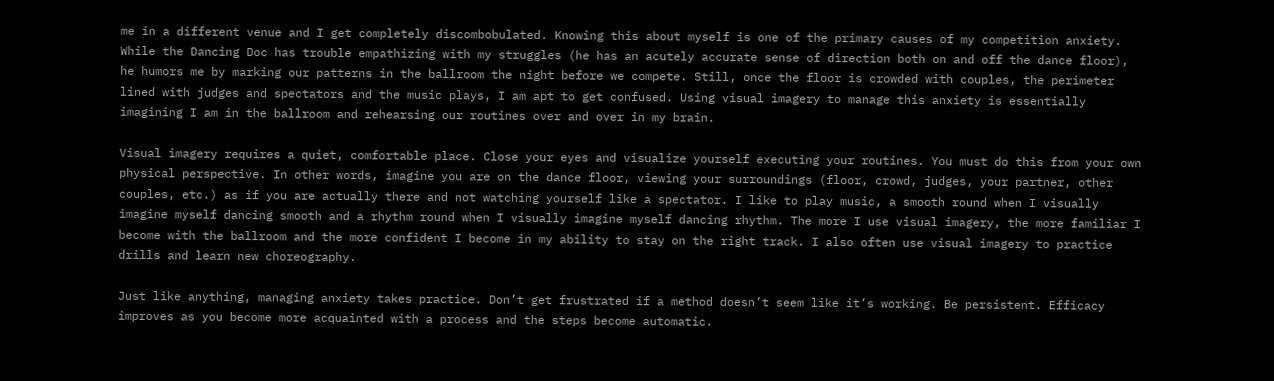me in a different venue and I get completely discombobulated. Knowing this about myself is one of the primary causes of my competition anxiety. While the Dancing Doc has trouble empathizing with my struggles (he has an acutely accurate sense of direction both on and off the dance floor), he humors me by marking our patterns in the ballroom the night before we compete. Still, once the floor is crowded with couples, the perimeter lined with judges and spectators and the music plays, I am apt to get confused. Using visual imagery to manage this anxiety is essentially imagining I am in the ballroom and rehearsing our routines over and over in my brain.

Visual imagery requires a quiet, comfortable place. Close your eyes and visualize yourself executing your routines. You must do this from your own physical perspective. In other words, imagine you are on the dance floor, viewing your surroundings (floor, crowd, judges, your partner, other couples, etc.) as if you are actually there and not watching yourself like a spectator. I like to play music, a smooth round when I visually imagine myself dancing smooth and a rhythm round when I visually imagine myself dancing rhythm. The more I use visual imagery, the more familiar I become with the ballroom and the more confident I become in my ability to stay on the right track. I also often use visual imagery to practice drills and learn new choreography.

Just like anything, managing anxiety takes practice. Don’t get frustrated if a method doesn’t seem like it’s working. Be persistent. Efficacy improves as you become more acquainted with a process and the steps become automatic.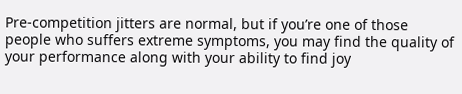Pre-competition jitters are normal, but if you’re one of those people who suffers extreme symptoms, you may find the quality of your performance along with your ability to find joy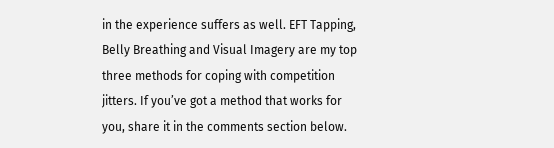in the experience suffers as well. EFT Tapping, Belly Breathing and Visual Imagery are my top three methods for coping with competition jitters. If you’ve got a method that works for you, share it in the comments section below.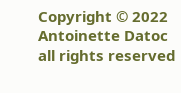Copyright © 2022 Antoinette Datoc  all rights reserved